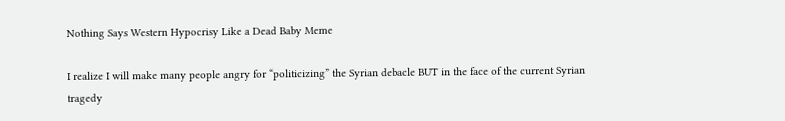Nothing Says Western Hypocrisy Like a Dead Baby Meme

I realize I will make many people angry for “politicizing” the Syrian debacle BUT in the face of the current Syrian tragedy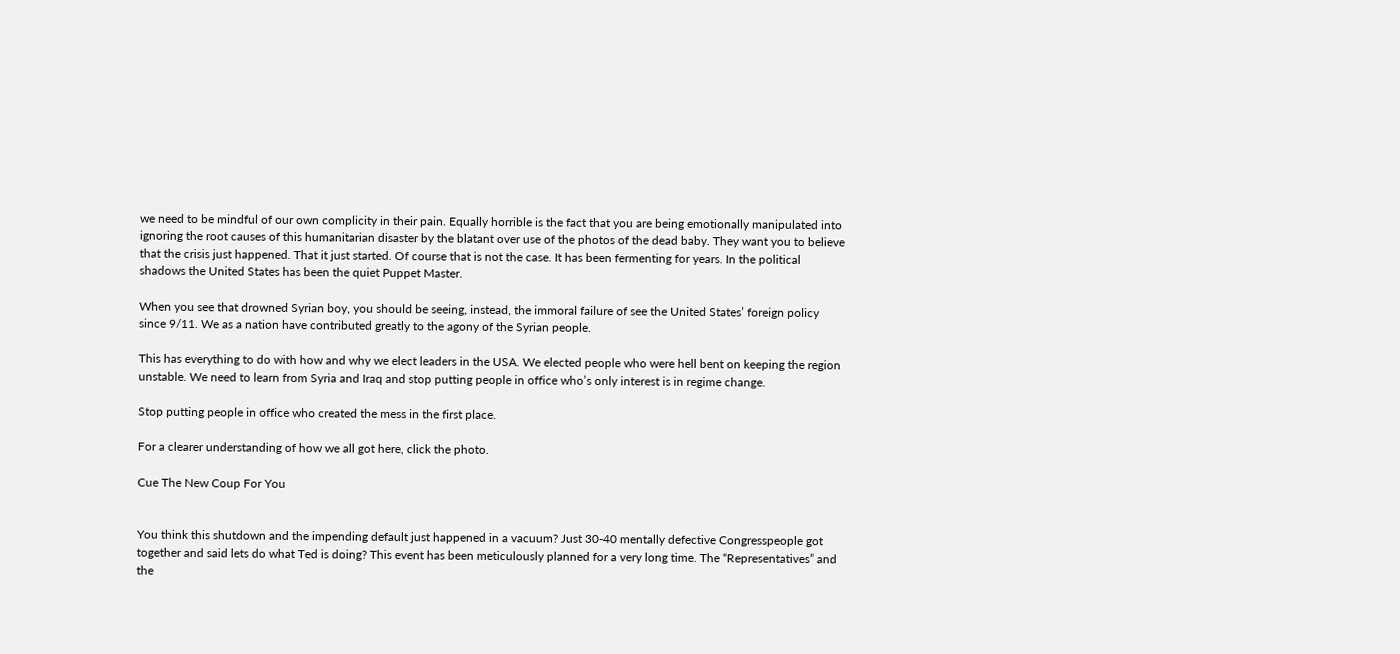we need to be mindful of our own complicity in their pain. Equally horrible is the fact that you are being emotionally manipulated into ignoring the root causes of this humanitarian disaster by the blatant over use of the photos of the dead baby. They want you to believe that the crisis just happened. That it just started. Of course that is not the case. It has been fermenting for years. In the political shadows the United States has been the quiet Puppet Master.

When you see that drowned Syrian boy, you should be seeing, instead, the immoral failure of see the United States’ foreign policy since 9/11. We as a nation have contributed greatly to the agony of the Syrian people.

This has everything to do with how and why we elect leaders in the USA. We elected people who were hell bent on keeping the region unstable. We need to learn from Syria and Iraq and stop putting people in office who’s only interest is in regime change.

Stop putting people in office who created the mess in the first place.

For a clearer understanding of how we all got here, click the photo.

Cue The New Coup For You


You think this shutdown and the impending default just happened in a vacuum? Just 30-40 mentally defective Congresspeople got together and said lets do what Ted is doing? This event has been meticulously planned for a very long time. The “Representatives” and the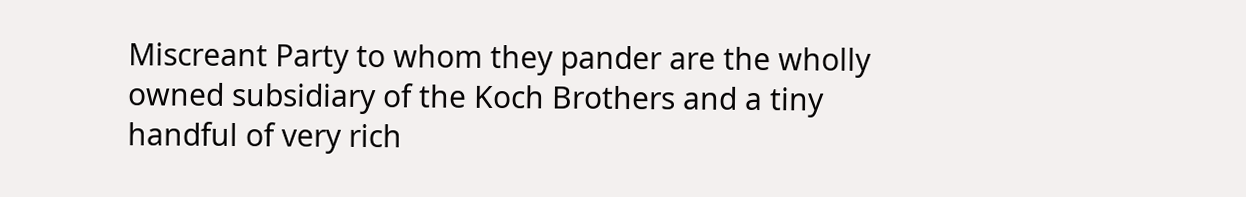Miscreant Party to whom they pander are the wholly owned subsidiary of the Koch Brothers and a tiny handful of very rich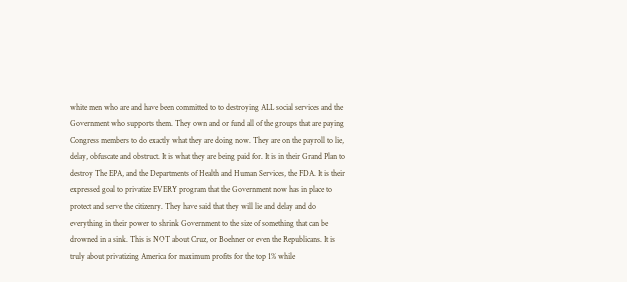white men who are and have been committed to to destroying ALL social services and the Government who supports them. They own and or fund all of the groups that are paying Congress members to do exactly what they are doing now. They are on the payroll to lie, delay, obfuscate and obstruct. It is what they are being paid for. It is in their Grand Plan to destroy The EPA, and the Departments of Health and Human Services, the FDA. It is their expressed goal to privatize EVERY program that the Government now has in place to protect and serve the citizenry. They have said that they will lie and delay and do everything in their power to shrink Government to the size of something that can be drowned in a sink. This is NOT about Cruz, or Boehner or even the Republicans. It is truly about privatizing America for maximum profits for the top 1% while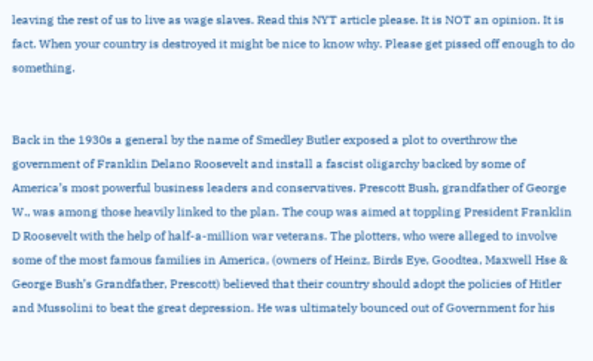leaving the rest of us to live as wage slaves. Read this NYT article please. It is NOT an opinion. It is fact. When your country is destroyed it might be nice to know why. Please get pissed off enough to do something.


Back in the 1930s a general by the name of Smedley Butler exposed a plot to overthrow the government of Franklin Delano Roosevelt and install a fascist oligarchy backed by some of America’s most powerful business leaders and conservatives. Prescott Bush, grandfather of George W., was among those heavily linked to the plan. The coup was aimed at toppling President Franklin D Roosevelt with the help of half-a-million war veterans. The plotters, who were alleged to involve some of the most famous families in America, (owners of Heinz, Birds Eye, Goodtea, Maxwell Hse & George Bush’s Grandfather, Prescott) believed that their country should adopt the policies of Hitler and Mussolini to beat the great depression. He was ultimately bounced out of Government for his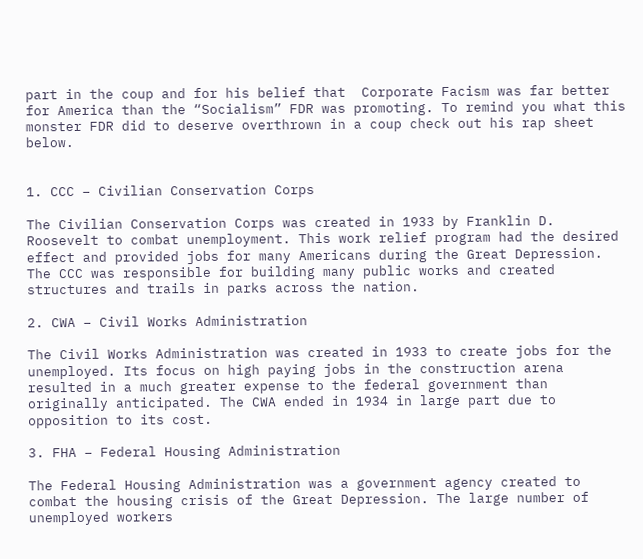part in the coup and for his belief that  Corporate Facism was far better for America than the “Socialism” FDR was promoting. To remind you what this monster FDR did to deserve overthrown in a coup check out his rap sheet below.


1. CCC – Civilian Conservation Corps

The Civilian Conservation Corps was created in 1933 by Franklin D. Roosevelt to combat unemployment. This work relief program had the desired effect and provided jobs for many Americans during the Great Depression. The CCC was responsible for building many public works and created structures and trails in parks across the nation.

2. CWA – Civil Works Administration

The Civil Works Administration was created in 1933 to create jobs for the unemployed. Its focus on high paying jobs in the construction arena resulted in a much greater expense to the federal government than originally anticipated. The CWA ended in 1934 in large part due to opposition to its cost.

3. FHA – Federal Housing Administration

The Federal Housing Administration was a government agency created to combat the housing crisis of the Great Depression. The large number of unemployed workers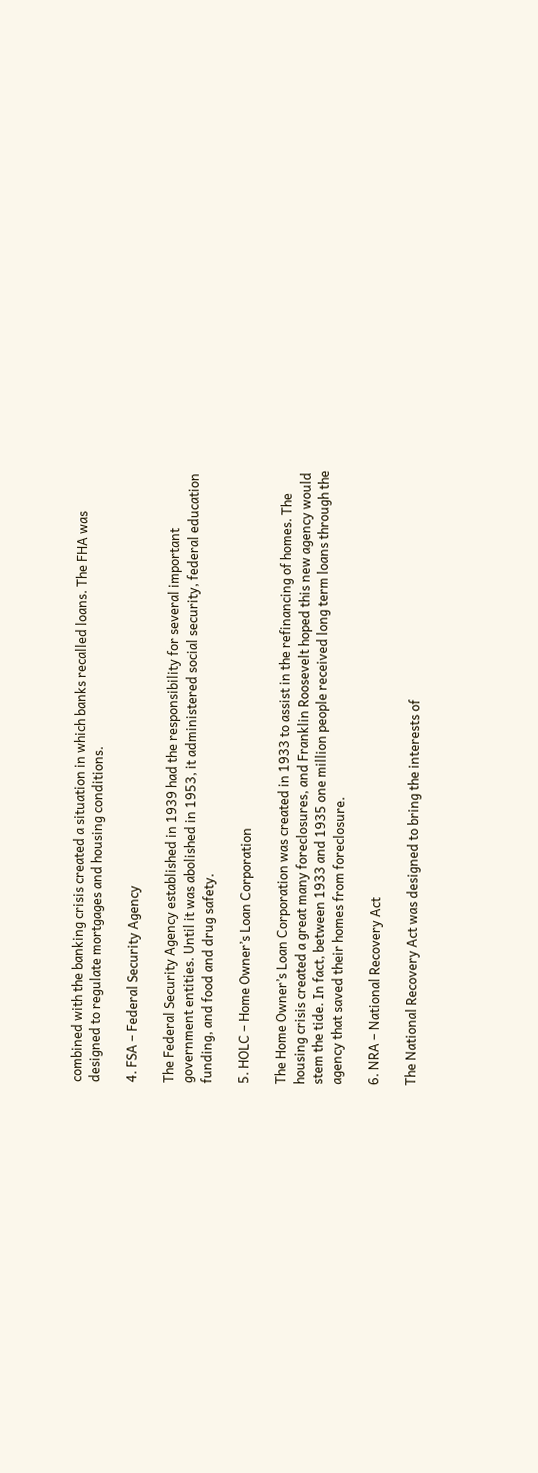combined with the banking crisis created a situation in which banks recalled loans. The FHA was designed to regulate mortgages and housing conditions.

4. FSA – Federal Security Agency

The Federal Security Agency established in 1939 had the responsibility for several important government entities. Until it was abolished in 1953, it administered social security, federal education funding, and food and drug safety.

5. HOLC – Home Owner’s Loan Corporation

The Home Owner’s Loan Corporation was created in 1933 to assist in the refinancing of homes. The housing crisis created a great many foreclosures, and Franklin Roosevelt hoped this new agency would stem the tide. In fact, between 1933 and 1935 one million people received long term loans through the agency that saved their homes from foreclosure.

6. NRA – National Recovery Act

The National Recovery Act was designed to bring the interests of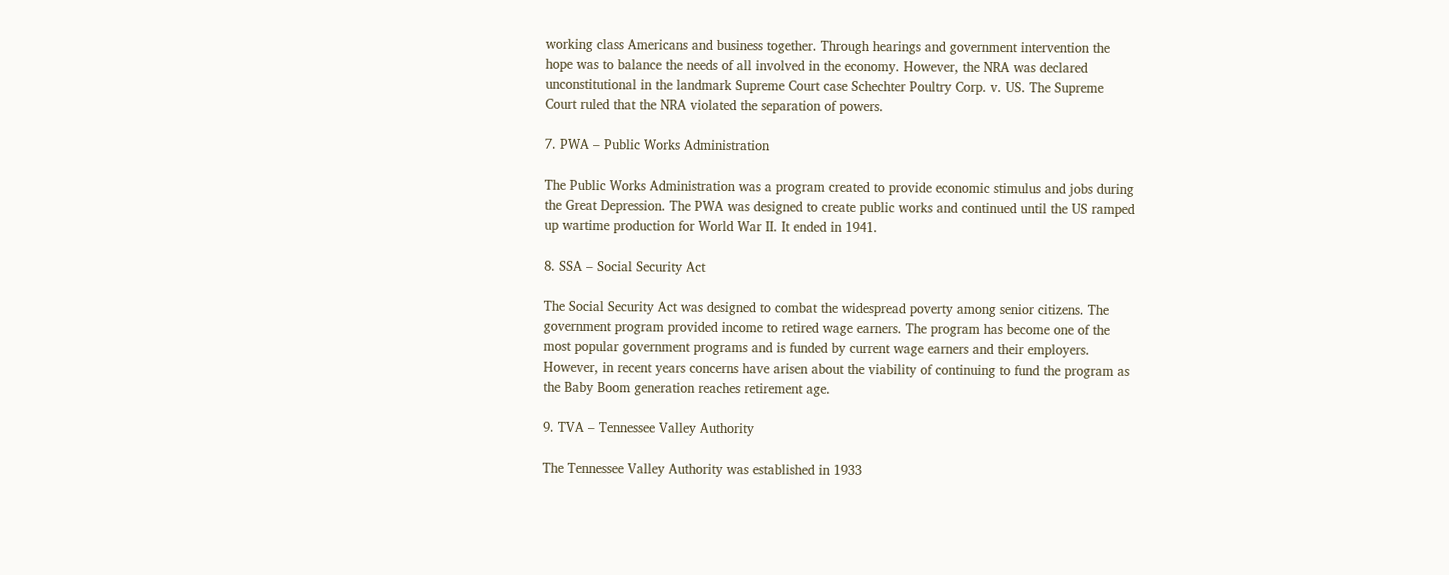working class Americans and business together. Through hearings and government intervention the hope was to balance the needs of all involved in the economy. However, the NRA was declared unconstitutional in the landmark Supreme Court case Schechter Poultry Corp. v. US. The Supreme Court ruled that the NRA violated the separation of powers.

7. PWA – Public Works Administration

The Public Works Administration was a program created to provide economic stimulus and jobs during the Great Depression. The PWA was designed to create public works and continued until the US ramped up wartime production for World War II. It ended in 1941.

8. SSA – Social Security Act

The Social Security Act was designed to combat the widespread poverty among senior citizens. The government program provided income to retired wage earners. The program has become one of the most popular government programs and is funded by current wage earners and their employers. However, in recent years concerns have arisen about the viability of continuing to fund the program as the Baby Boom generation reaches retirement age.

9. TVA – Tennessee Valley Authority

The Tennessee Valley Authority was established in 1933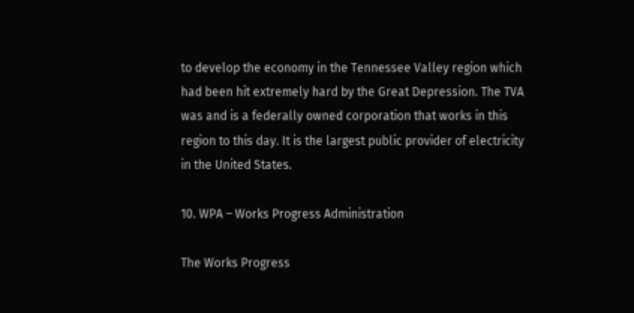to develop the economy in the Tennessee Valley region which had been hit extremely hard by the Great Depression. The TVA was and is a federally owned corporation that works in this region to this day. It is the largest public provider of electricity in the United States.

10. WPA – Works Progress Administration

The Works Progress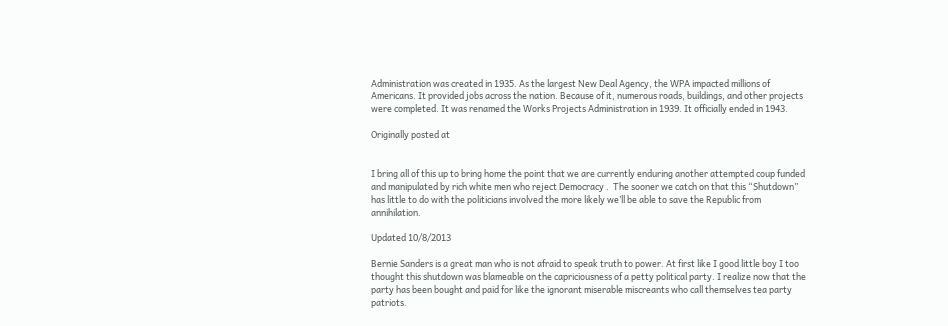Administration was created in 1935. As the largest New Deal Agency, the WPA impacted millions of Americans. It provided jobs across the nation. Because of it, numerous roads, buildings, and other projects were completed. It was renamed the Works Projects Administration in 1939. It officially ended in 1943.

Originally posted at


I bring all of this up to bring home the point that we are currently enduring another attempted coup funded and manipulated by rich white men who reject Democracy .  The sooner we catch on that this “Shutdown” has little to do with the politicians involved the more likely we’ll be able to save the Republic from annihilation.

Updated 10/8/2013

Bernie Sanders is a great man who is not afraid to speak truth to power. At first like I good little boy I too thought this shutdown was blameable on the capriciousness of a petty political party. I realize now that the party has been bought and paid for like the ignorant miserable miscreants who call themselves tea party patriots.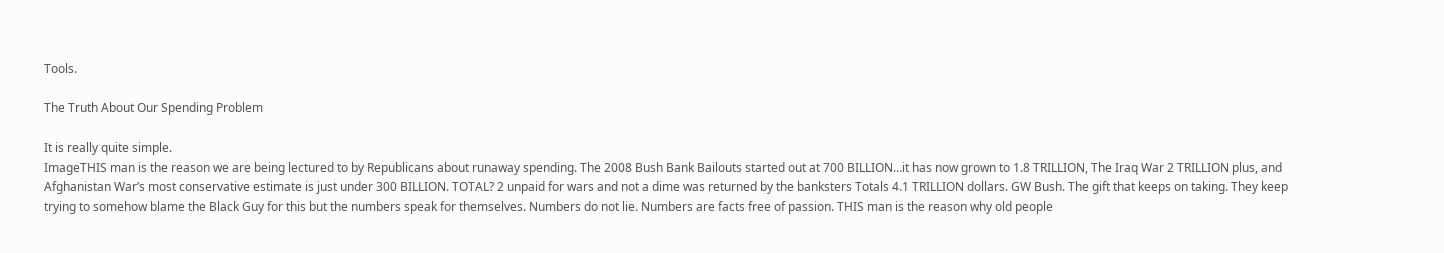Tools.

The Truth About Our Spending Problem

It is really quite simple.
ImageTHIS man is the reason we are being lectured to by Republicans about runaway spending. The 2008 Bush Bank Bailouts started out at 700 BILLION…it has now grown to 1.8 TRILLION, The Iraq War 2 TRILLION plus, and Afghanistan War’s most conservative estimate is just under 300 BILLION. TOTAL? 2 unpaid for wars and not a dime was returned by the banksters Totals 4.1 TRILLION dollars. GW Bush. The gift that keeps on taking. They keep trying to somehow blame the Black Guy for this but the numbers speak for themselves. Numbers do not lie. Numbers are facts free of passion. THIS man is the reason why old people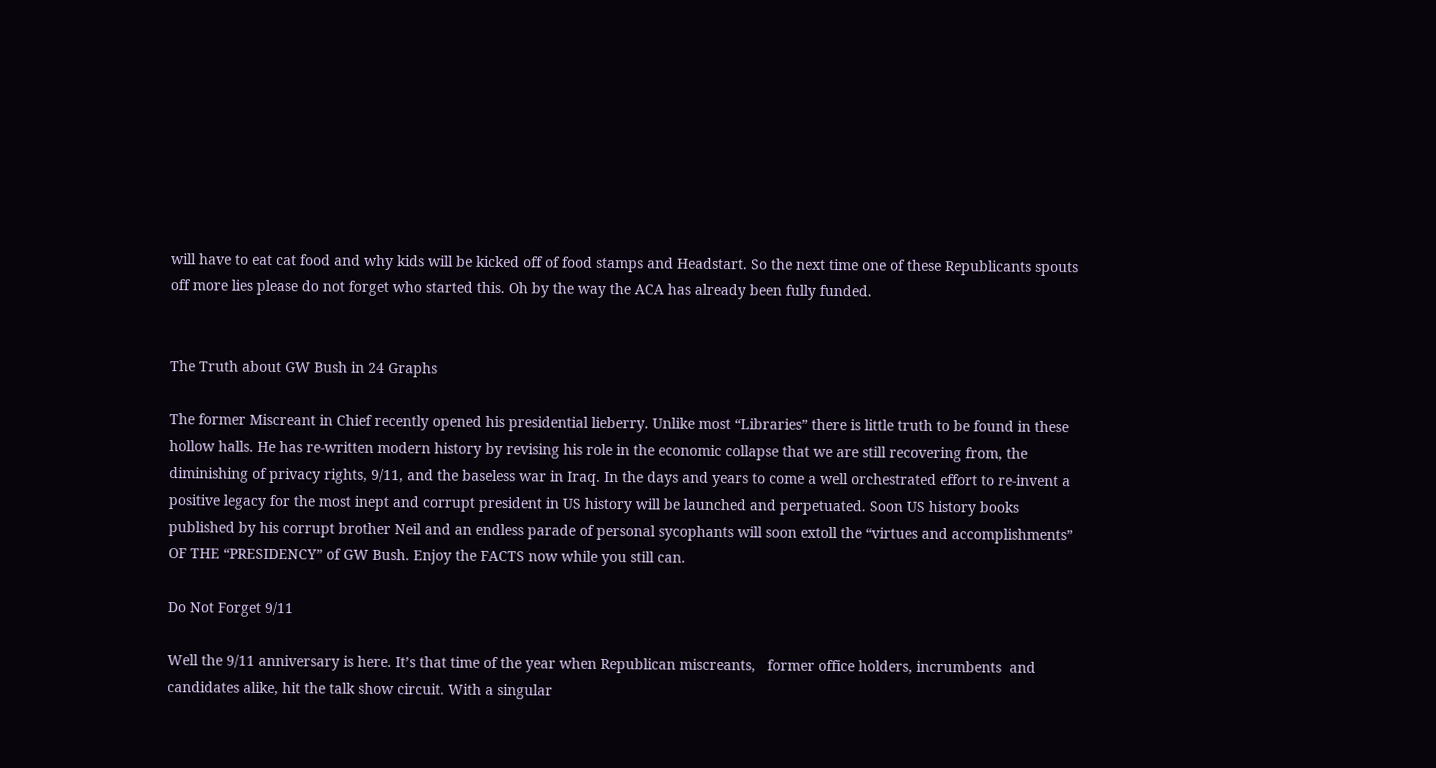will have to eat cat food and why kids will be kicked off of food stamps and Headstart. So the next time one of these Republicants spouts off more lies please do not forget who started this. Oh by the way the ACA has already been fully funded.


The Truth about GW Bush in 24 Graphs

The former Miscreant in Chief recently opened his presidential lieberry. Unlike most “Libraries” there is little truth to be found in these hollow halls. He has re-written modern history by revising his role in the economic collapse that we are still recovering from, the diminishing of privacy rights, 9/11, and the baseless war in Iraq. In the days and years to come a well orchestrated effort to re-invent a positive legacy for the most inept and corrupt president in US history will be launched and perpetuated. Soon US history books published by his corrupt brother Neil and an endless parade of personal sycophants will soon extoll the “virtues and accomplishments” OF THE “PRESIDENCY” of GW Bush. Enjoy the FACTS now while you still can.

Do Not Forget 9/11

Well the 9/11 anniversary is here. It’s that time of the year when Republican miscreants,   former office holders, incrumbents  and candidates alike, hit the talk show circuit. With a singular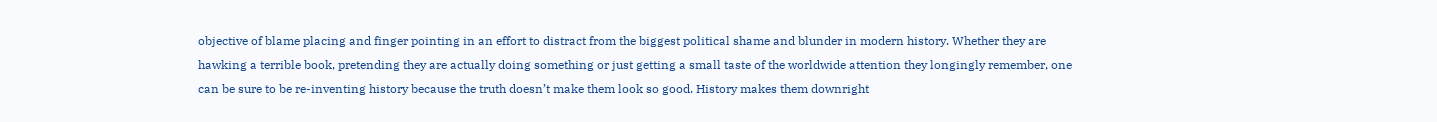objective of blame placing and finger pointing in an effort to distract from the biggest political shame and blunder in modern history. Whether they are hawking a terrible book, pretending they are actually doing something or just getting a small taste of the worldwide attention they longingly remember, one can be sure to be re-inventing history because the truth doesn’t make them look so good. History makes them downright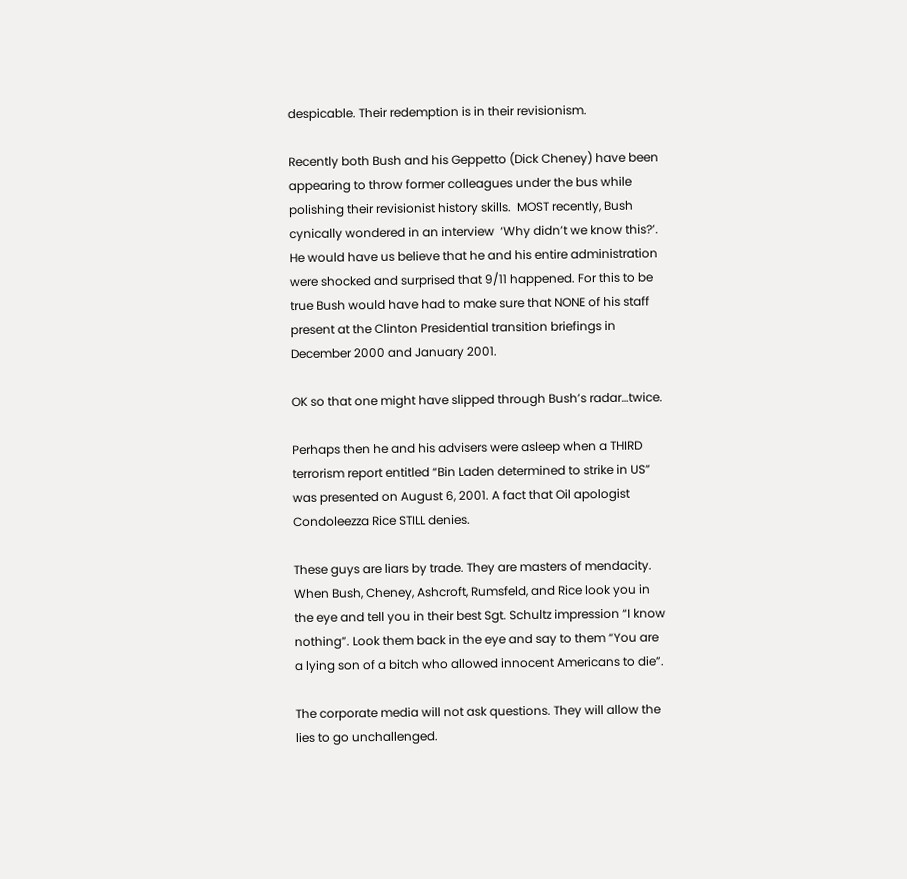despicable. Their redemption is in their revisionism.

Recently both Bush and his Geppetto (Dick Cheney) have been appearing to throw former colleagues under the bus while polishing their revisionist history skills.  MOST recently, Bush cynically wondered in an interview  ‘Why didn’t we know this?’. He would have us believe that he and his entire administration were shocked and surprised that 9/11 happened. For this to be true Bush would have had to make sure that NONE of his staff present at the Clinton Presidential transition briefings in December 2000 and January 2001.

OK so that one might have slipped through Bush’s radar…twice.

Perhaps then he and his advisers were asleep when a THIRD terrorism report entitled “Bin Laden determined to strike in US” was presented on August 6, 2001. A fact that Oil apologist Condoleezza Rice STILL denies.

These guys are liars by trade. They are masters of mendacity. When Bush, Cheney, Ashcroft, Rumsfeld, and Rice look you in the eye and tell you in their best Sgt. Schultz impression “I know nothing”. Look them back in the eye and say to them “You are a lying son of a bitch who allowed innocent Americans to die”.

The corporate media will not ask questions. They will allow the lies to go unchallenged.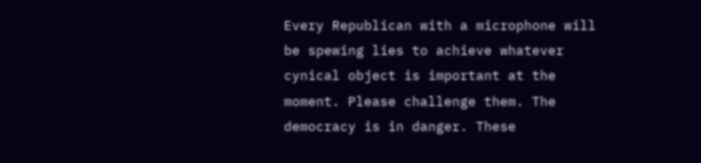Every Republican with a microphone will be spewing lies to achieve whatever cynical object is important at the moment. Please challenge them. The democracy is in danger. These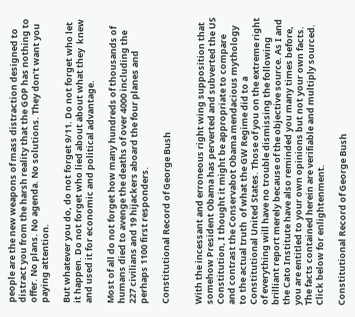people are the new weapons of mass distraction designed to distract you from the harsh reality that the GOP has nothing to offer. No plans. No agenda. No solutions. They don’t want you paying attention.

But whatever you do, do not forget 9/11. Do not forget who let it happen. Do not forget who lied about about what they  knew and used it for economic and political advantage.

Most of all do not forget how many hundreds of thousands of humans died to avenge the deaths of over 4000 including the 227 civilians and 19 hijackers aboard the four planes and perhaps 1100 first responders.

Constitutional Record of George Bush


With the incessant and erroneous right wing supposition that somehow President Obama has perverted and subverted the US Constitution, I thought it might be appropriate to compare and contrast the Conservabot Obama mendacious mythology to the actual truth  of what the GW Regime did to a Constitutional United States. Those of you on the extreme right  of everything will have no trouble dismissing the following brilliant report merely because of the objective source. As I and the Cato Institute have also reminded you many times before, you are entitled to your own opinions but not your own facts. The facts contained herein are verifiable and multiply sourced. Click below for enlightenment.

Constitutional Record of George Bush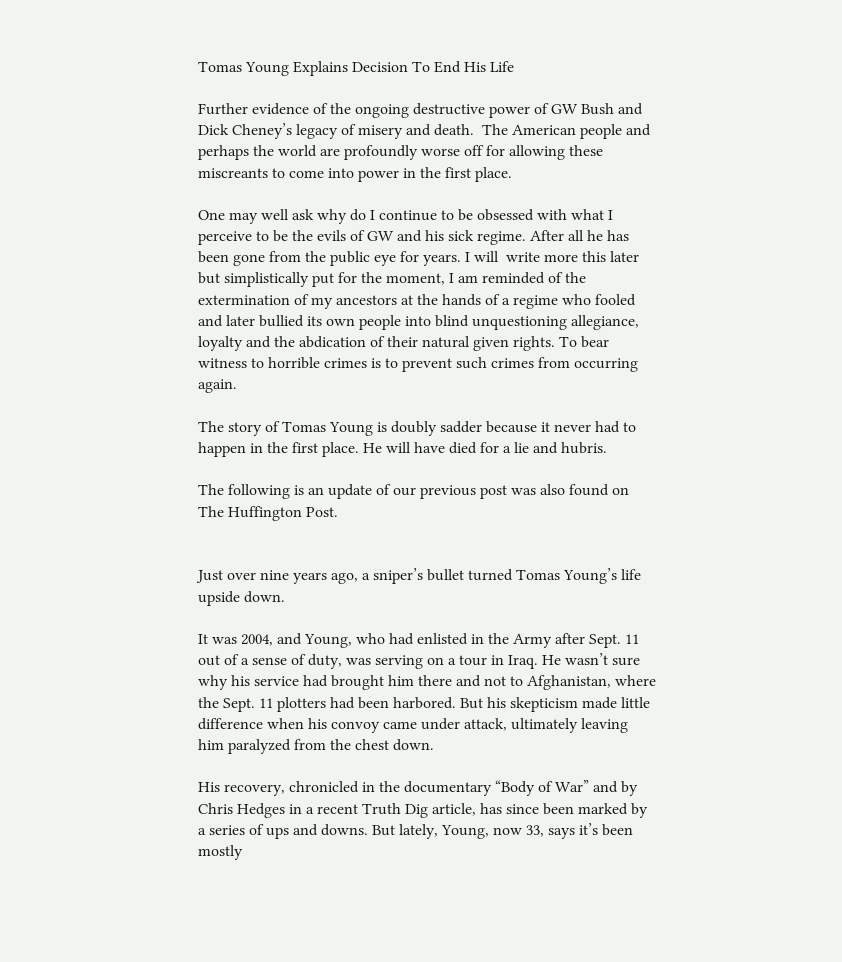Tomas Young Explains Decision To End His Life

Further evidence of the ongoing destructive power of GW Bush and Dick Cheney’s legacy of misery and death.  The American people and perhaps the world are profoundly worse off for allowing these miscreants to come into power in the first place.

One may well ask why do I continue to be obsessed with what I perceive to be the evils of GW and his sick regime. After all he has been gone from the public eye for years. I will  write more this later but simplistically put for the moment, I am reminded of the extermination of my ancestors at the hands of a regime who fooled and later bullied its own people into blind unquestioning allegiance, loyalty and the abdication of their natural given rights. To bear witness to horrible crimes is to prevent such crimes from occurring again.

The story of Tomas Young is doubly sadder because it never had to happen in the first place. He will have died for a lie and hubris.

The following is an update of our previous post was also found on The Huffington Post.


Just over nine years ago, a sniper’s bullet turned Tomas Young’s life upside down.

It was 2004, and Young, who had enlisted in the Army after Sept. 11 out of a sense of duty, was serving on a tour in Iraq. He wasn’t sure why his service had brought him there and not to Afghanistan, where the Sept. 11 plotters had been harbored. But his skepticism made little difference when his convoy came under attack, ultimately leaving him paralyzed from the chest down.

His recovery, chronicled in the documentary “Body of War” and by Chris Hedges in a recent Truth Dig article, has since been marked by a series of ups and downs. But lately, Young, now 33, says it’s been mostly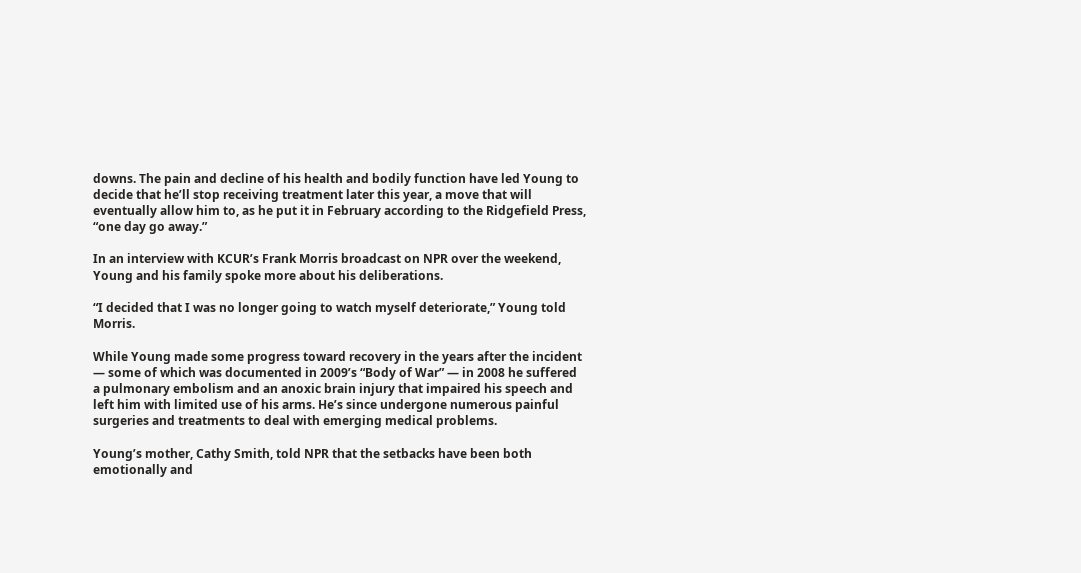downs. The pain and decline of his health and bodily function have led Young to decide that he’ll stop receiving treatment later this year, a move that will eventually allow him to, as he put it in February according to the Ridgefield Press, “one day go away.”

In an interview with KCUR’s Frank Morris broadcast on NPR over the weekend, Young and his family spoke more about his deliberations.

“I decided that I was no longer going to watch myself deteriorate,” Young told Morris.

While Young made some progress toward recovery in the years after the incident — some of which was documented in 2009’s “Body of War” — in 2008 he suffered a pulmonary embolism and an anoxic brain injury that impaired his speech and left him with limited use of his arms. He’s since undergone numerous painful surgeries and treatments to deal with emerging medical problems.

Young’s mother, Cathy Smith, told NPR that the setbacks have been both emotionally and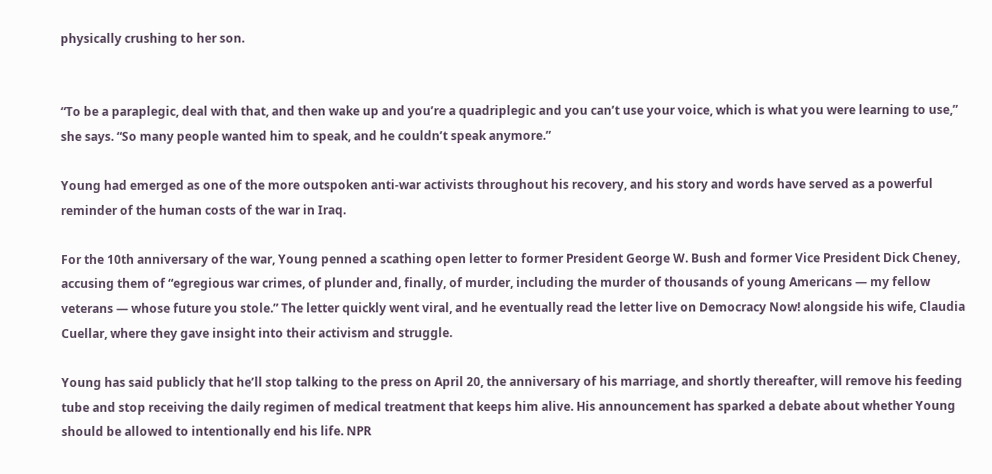physically crushing to her son.


“To be a paraplegic, deal with that, and then wake up and you’re a quadriplegic and you can’t use your voice, which is what you were learning to use,” she says. “So many people wanted him to speak, and he couldn’t speak anymore.”

Young had emerged as one of the more outspoken anti-war activists throughout his recovery, and his story and words have served as a powerful reminder of the human costs of the war in Iraq.

For the 10th anniversary of the war, Young penned a scathing open letter to former President George W. Bush and former Vice President Dick Cheney, accusing them of “egregious war crimes, of plunder and, finally, of murder, including the murder of thousands of young Americans — my fellow veterans — whose future you stole.” The letter quickly went viral, and he eventually read the letter live on Democracy Now! alongside his wife, Claudia Cuellar, where they gave insight into their activism and struggle.

Young has said publicly that he’ll stop talking to the press on April 20, the anniversary of his marriage, and shortly thereafter, will remove his feeding tube and stop receiving the daily regimen of medical treatment that keeps him alive. His announcement has sparked a debate about whether Young should be allowed to intentionally end his life. NPR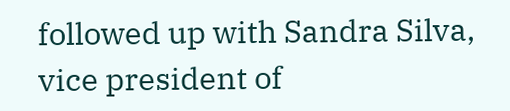followed up with Sandra Silva, vice president of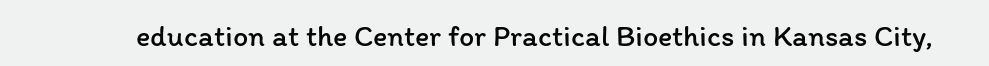education at the Center for Practical Bioethics in Kansas City,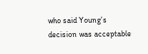who said Young’s decision was acceptable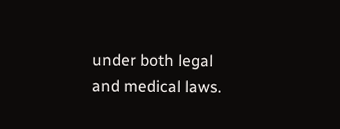under both legal and medical laws.